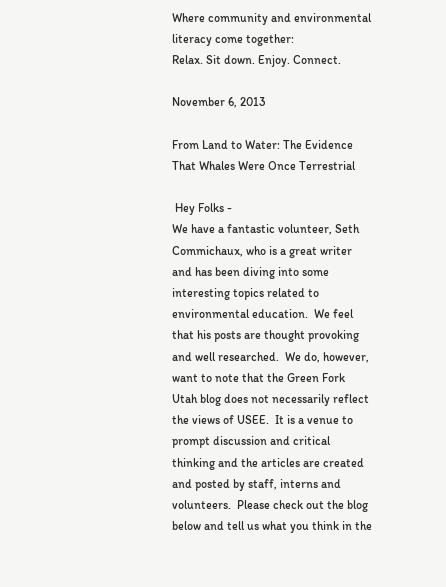Where community and environmental literacy come together:
Relax. Sit down. Enjoy. Connect.

November 6, 2013

From Land to Water: The Evidence That Whales Were Once Terrestrial

 Hey Folks -
We have a fantastic volunteer, Seth Commichaux, who is a great writer and has been diving into some interesting topics related to environmental education.  We feel that his posts are thought provoking and well researched.  We do, however, want to note that the Green Fork Utah blog does not necessarily reflect the views of USEE.  It is a venue to prompt discussion and critical thinking and the articles are created and posted by staff, interns and volunteers.  Please check out the blog below and tell us what you think in the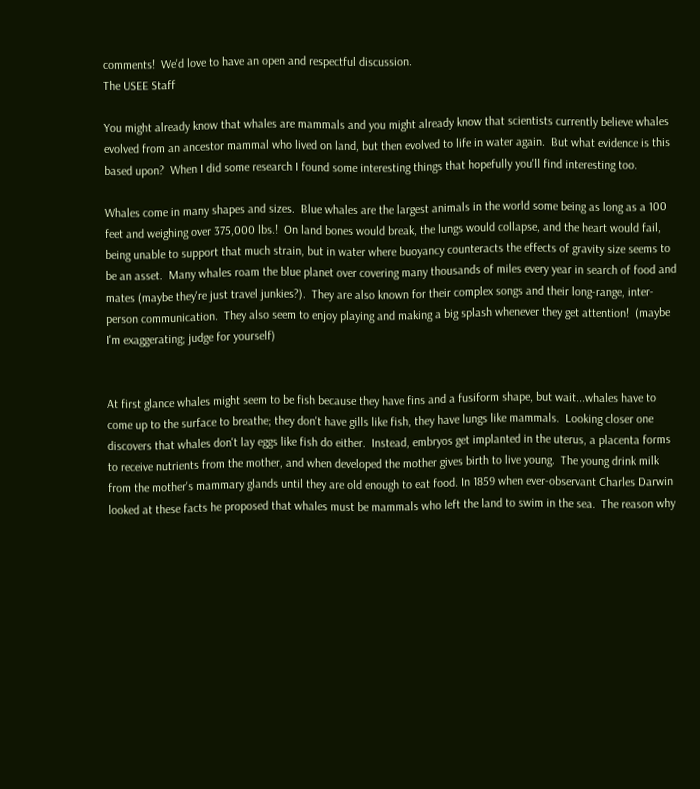comments!  We'd love to have an open and respectful discussion.
The USEE Staff

You might already know that whales are mammals and you might already know that scientists currently believe whales evolved from an ancestor mammal who lived on land, but then evolved to life in water again.  But what evidence is this based upon?  When I did some research I found some interesting things that hopefully you'll find interesting too.

Whales come in many shapes and sizes.  Blue whales are the largest animals in the world some being as long as a 100 feet and weighing over 375,000 lbs.!  On land bones would break, the lungs would collapse, and the heart would fail, being unable to support that much strain, but in water where buoyancy counteracts the effects of gravity size seems to be an asset.  Many whales roam the blue planet over covering many thousands of miles every year in search of food and mates (maybe they're just travel junkies?).  They are also known for their complex songs and their long-range, inter-person communication.  They also seem to enjoy playing and making a big splash whenever they get attention!  (maybe I'm exaggerating; judge for yourself)


At first glance whales might seem to be fish because they have fins and a fusiform shape, but wait...whales have to come up to the surface to breathe; they don't have gills like fish, they have lungs like mammals.  Looking closer one discovers that whales don't lay eggs like fish do either.  Instead, embryos get implanted in the uterus, a placenta forms to receive nutrients from the mother, and when developed the mother gives birth to live young.  The young drink milk from the mother's mammary glands until they are old enough to eat food. In 1859 when ever-observant Charles Darwin looked at these facts he proposed that whales must be mammals who left the land to swim in the sea.  The reason why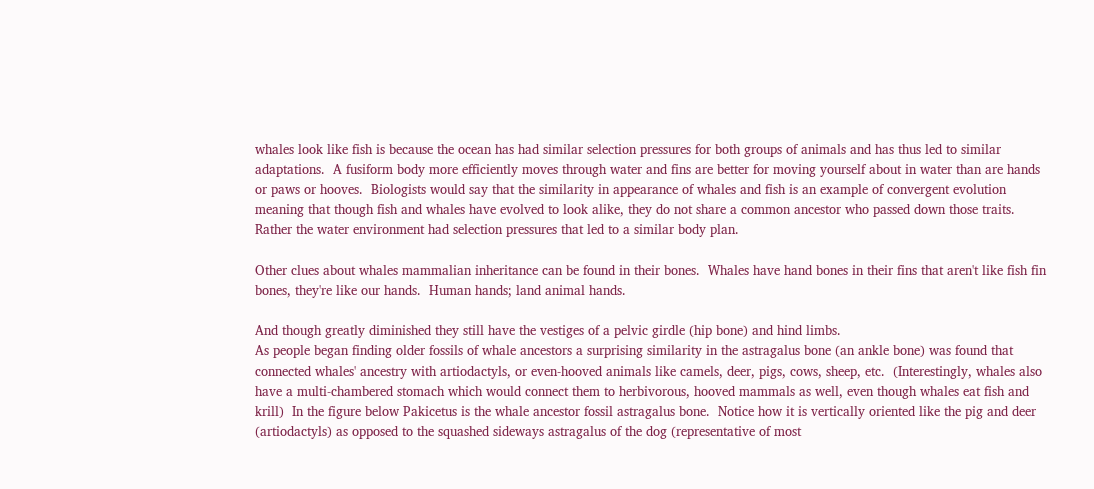whales look like fish is because the ocean has had similar selection pressures for both groups of animals and has thus led to similar adaptations.  A fusiform body more efficiently moves through water and fins are better for moving yourself about in water than are hands or paws or hooves.  Biologists would say that the similarity in appearance of whales and fish is an example of convergent evolution meaning that though fish and whales have evolved to look alike, they do not share a common ancestor who passed down those traits.  Rather the water environment had selection pressures that led to a similar body plan.

Other clues about whales mammalian inheritance can be found in their bones.  Whales have hand bones in their fins that aren't like fish fin bones, they're like our hands.  Human hands; land animal hands.

And though greatly diminished they still have the vestiges of a pelvic girdle (hip bone) and hind limbs.
As people began finding older fossils of whale ancestors a surprising similarity in the astragalus bone (an ankle bone) was found that connected whales' ancestry with artiodactyls, or even-hooved animals like camels, deer, pigs, cows, sheep, etc.  (Interestingly, whales also have a multi-chambered stomach which would connect them to herbivorous, hooved mammals as well, even though whales eat fish and krill)  In the figure below Pakicetus is the whale ancestor fossil astragalus bone.  Notice how it is vertically oriented like the pig and deer (artiodactyls) as opposed to the squashed sideways astragalus of the dog (representative of most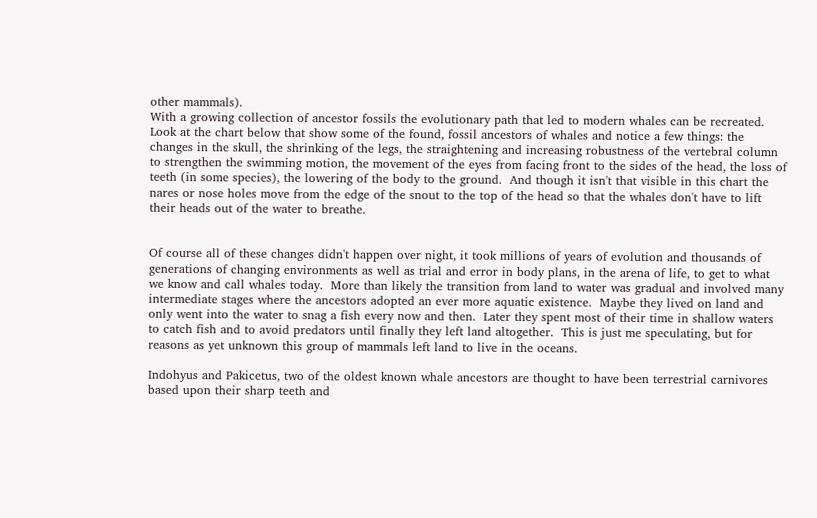other mammals).
With a growing collection of ancestor fossils the evolutionary path that led to modern whales can be recreated.  Look at the chart below that show some of the found, fossil ancestors of whales and notice a few things: the changes in the skull, the shrinking of the legs, the straightening and increasing robustness of the vertebral column to strengthen the swimming motion, the movement of the eyes from facing front to the sides of the head, the loss of teeth (in some species), the lowering of the body to the ground.  And though it isn't that visible in this chart the nares or nose holes move from the edge of the snout to the top of the head so that the whales don't have to lift their heads out of the water to breathe.


Of course all of these changes didn't happen over night, it took millions of years of evolution and thousands of generations of changing environments as well as trial and error in body plans, in the arena of life, to get to what we know and call whales today.  More than likely the transition from land to water was gradual and involved many intermediate stages where the ancestors adopted an ever more aquatic existence.  Maybe they lived on land and only went into the water to snag a fish every now and then.  Later they spent most of their time in shallow waters to catch fish and to avoid predators until finally they left land altogether.  This is just me speculating, but for reasons as yet unknown this group of mammals left land to live in the oceans.

Indohyus and Pakicetus, two of the oldest known whale ancestors are thought to have been terrestrial carnivores based upon their sharp teeth and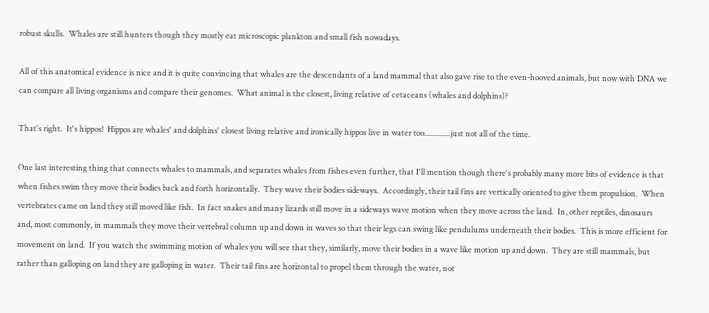robust skulls.  Whales are still hunters though they mostly eat microscopic plankton and small fish nowadays.

All of this anatomical evidence is nice and it is quite convincing that whales are the descendants of a land mammal that also gave rise to the even-hooved animals, but now with DNA we can compare all living organisms and compare their genomes.  What animal is the closest, living relative of cetaceans (whales and dolphins)?

That's right.  It's hippos!  Hippos are whales' and dolphins' closest living relative and ironically hippos live in water too.............just not all of the time.

One last interesting thing that connects whales to mammals, and separates whales from fishes even further, that I'll mention though there's probably many more bits of evidence is that when fishes swim they move their bodies back and forth horizontally.  They wave their bodies sideways.  Accordingly, their tail fins are vertically oriented to give them propulsion.  When vertebrates came on land they still moved like fish.  In fact snakes and many lizards still move in a sideways wave motion when they move across the land.  In, other reptiles, dinosaurs and, most commonly, in mammals they move their vertebral column up and down in waves so that their legs can swing like pendulums underneath their bodies.  This is more efficient for movement on land.  If you watch the swimming motion of whales you will see that they, similarly, move their bodies in a wave like motion up and down.  They are still mammals, but rather than galloping on land they are galloping in water.  Their tail fins are horizontal to propel them through the water, not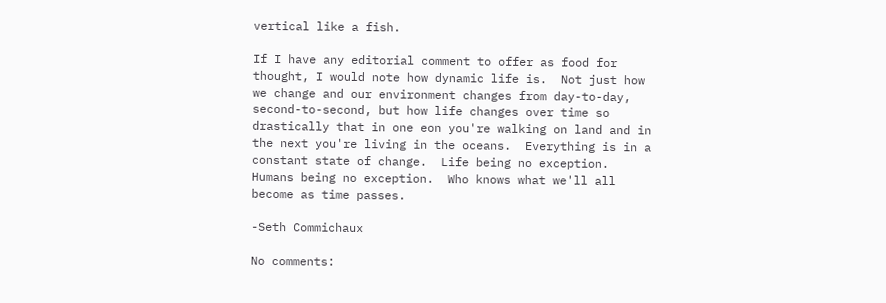vertical like a fish.

If I have any editorial comment to offer as food for thought, I would note how dynamic life is.  Not just how we change and our environment changes from day-to-day, second-to-second, but how life changes over time so drastically that in one eon you're walking on land and in the next you're living in the oceans.  Everything is in a constant state of change.  Life being no exception.  Humans being no exception.  Who knows what we'll all become as time passes.

-Seth Commichaux

No comments: